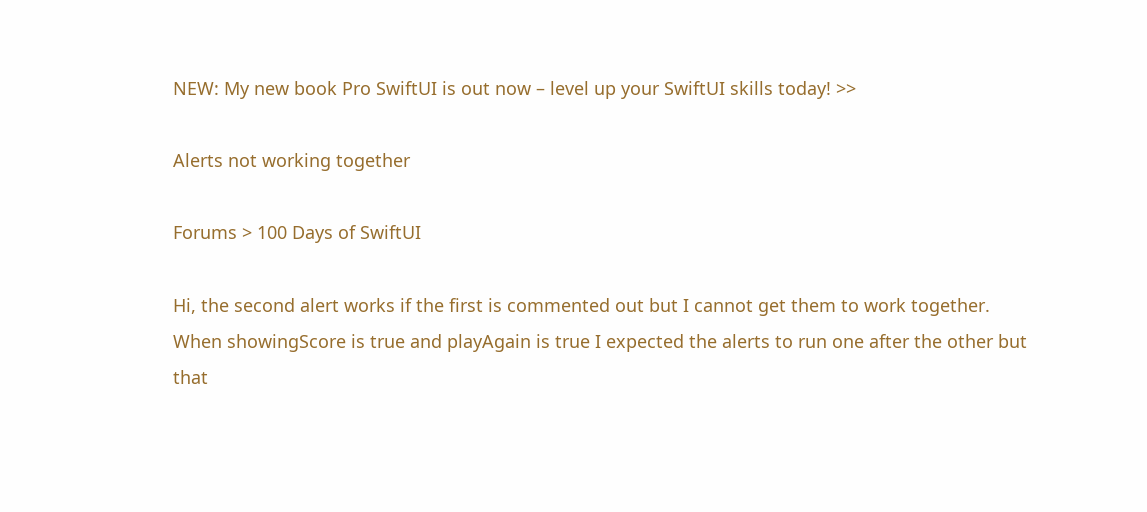NEW: My new book Pro SwiftUI is out now – level up your SwiftUI skills today! >>

Alerts not working together

Forums > 100 Days of SwiftUI

Hi, the second alert works if the first is commented out but I cannot get them to work together. When showingScore is true and playAgain is true I expected the alerts to run one after the other but that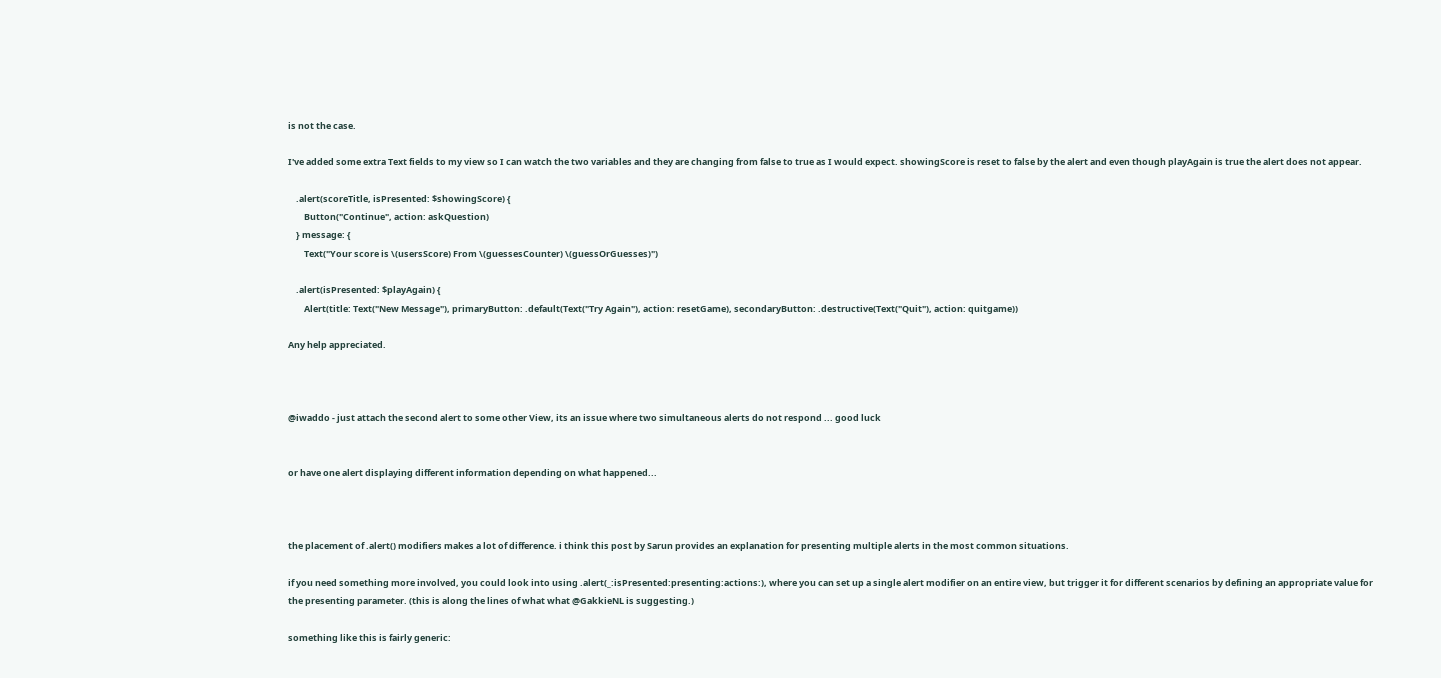is not the case.

I've added some extra Text fields to my view so I can watch the two variables and they are changing from false to true as I would expect. showingScore is reset to false by the alert and even though playAgain is true the alert does not appear.

    .alert(scoreTitle, isPresented: $showingScore) {
        Button("Continue", action: askQuestion)
    } message: {
        Text("Your score is \(usersScore) From \(guessesCounter) \(guessOrGuesses)")

    .alert(isPresented: $playAgain) {
        Alert(title: Text("New Message"), primaryButton: .default(Text("Try Again"), action: resetGame), secondaryButton: .destructive(Text("Quit"), action: quitgame))

Any help appreciated.



@iwaddo - just attach the second alert to some other View, its an issue where two simultaneous alerts do not respond ... good luck


or have one alert displaying different information depending on what happened...



the placement of .alert() modifiers makes a lot of difference. i think this post by Sarun provides an explanation for presenting multiple alerts in the most common situations.

if you need something more involved, you could look into using .alert(_:isPresented:presenting:actions:), where you can set up a single alert modifier on an entire view, but trigger it for different scenarios by defining an appropriate value for the presenting parameter. (this is along the lines of what what @GakkieNL is suggesting.)

something like this is fairly generic: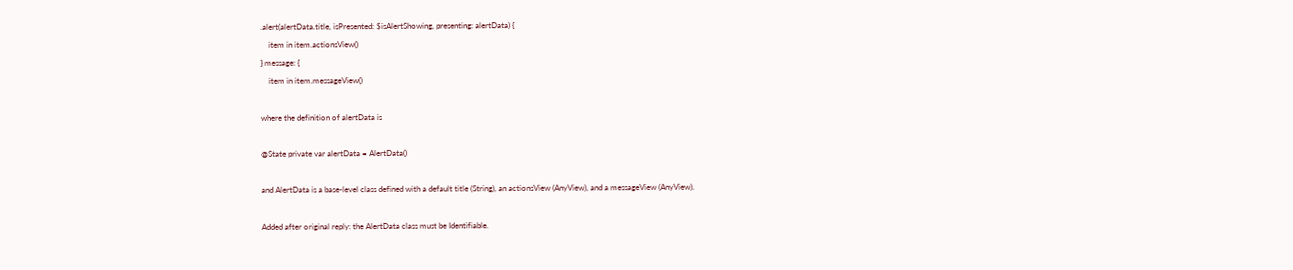.alert(alertData.title, isPresented: $isAlertShowing, presenting: alertData) {
    item in item.actionsView()
} message: {
    item in item.messageView()

where the definition of alertData is

@State private var alertData = AlertData()

and AlertData is a base-level class defined with a default title (String), an actionsView (AnyView), and a messageView (AnyView).

Added after original reply: the AlertData class must be Identifiable.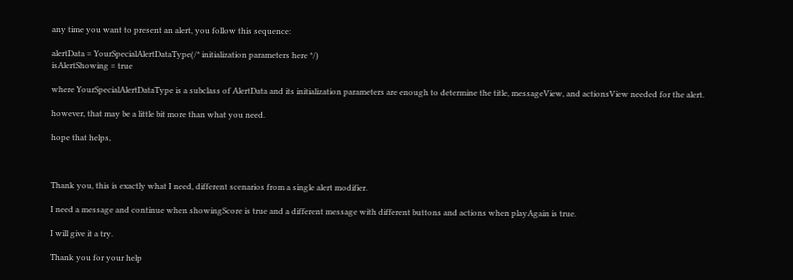any time you want to present an alert, you follow this sequence:

alertData = YourSpecialAlertDataType(/* initialization parameters here */)
isAlertShowing = true

where YourSpecialAlertDataType is a subclass of AlertData and its initialization parameters are enough to determine the title, messageView, and actionsView needed for the alert.

however, that may be a little bit more than what you need.

hope that helps,



Thank you, this is exactly what I need, different scenarios from a single alert modifier.

I need a message and continue when showingScore is true and a different message with different buttons and actions when playAgain is true.

I will give it a try.

Thank you for your help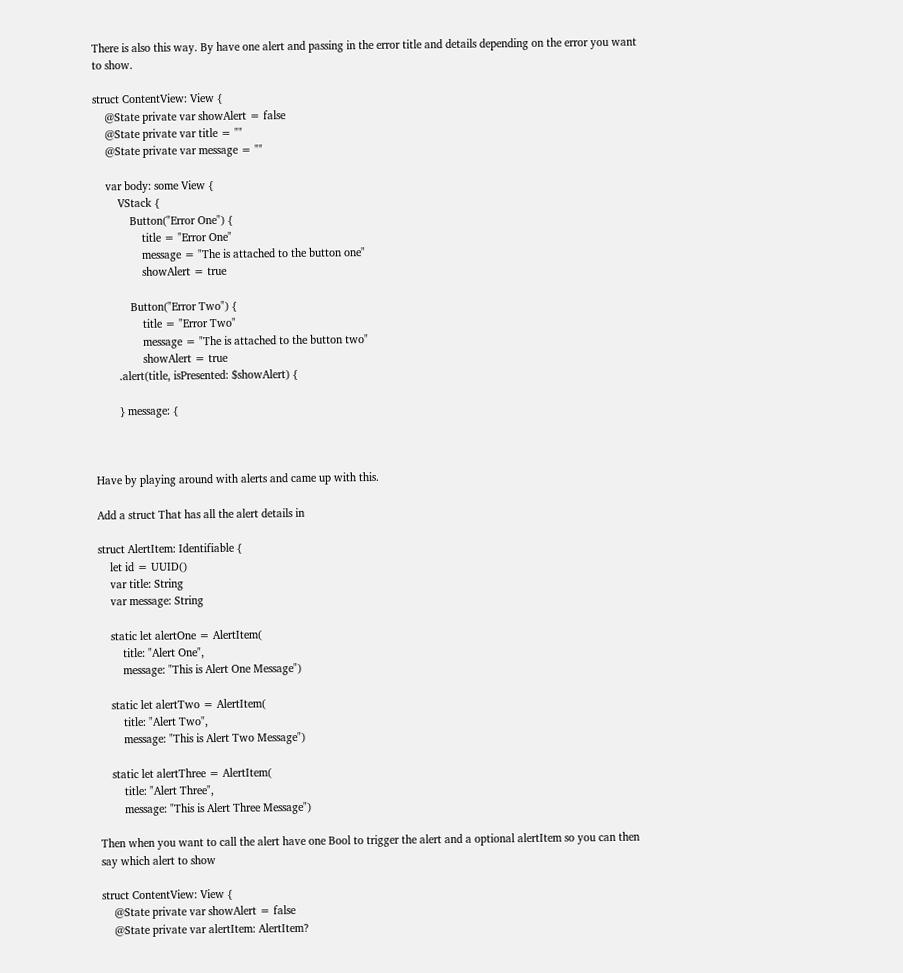There is also this way. By have one alert and passing in the error title and details depending on the error you want to show.

struct ContentView: View {
    @State private var showAlert = false
    @State private var title = ""
    @State private var message = ""

    var body: some View {
        VStack {
            Button("Error One") {
                title = "Error One"
                message = "The is attached to the button one"
                showAlert = true

            Button("Error Two") {
                title = "Error Two"
                message = "The is attached to the button two"
                showAlert = true
        .alert(title, isPresented: $showAlert) {

        } message: {



Have by playing around with alerts and came up with this.

Add a struct That has all the alert details in

struct AlertItem: Identifiable {
    let id = UUID()
    var title: String
    var message: String

    static let alertOne = AlertItem(
        title: "Alert One",
        message: "This is Alert One Message")

    static let alertTwo = AlertItem(
        title: "Alert Two",
        message: "This is Alert Two Message")

    static let alertThree = AlertItem(
        title: "Alert Three",
        message: "This is Alert Three Message")

Then when you want to call the alert have one Bool to trigger the alert and a optional alertItem so you can then say which alert to show

struct ContentView: View {
    @State private var showAlert = false
    @State private var alertItem: AlertItem?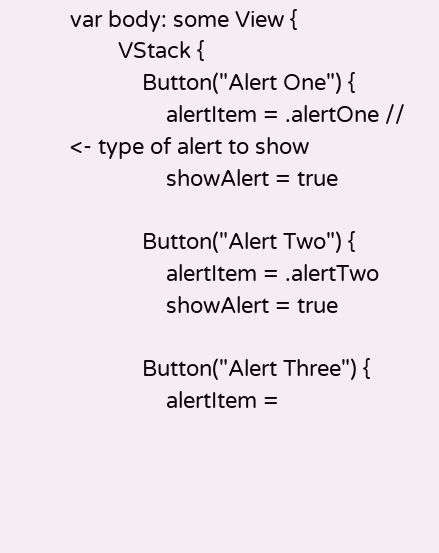var body: some View {
        VStack {
            Button("Alert One") {
                alertItem = .alertOne // <- type of alert to show
                showAlert = true

            Button("Alert Two") {
                alertItem = .alertTwo
                showAlert = true

            Button("Alert Three") {
                alertItem =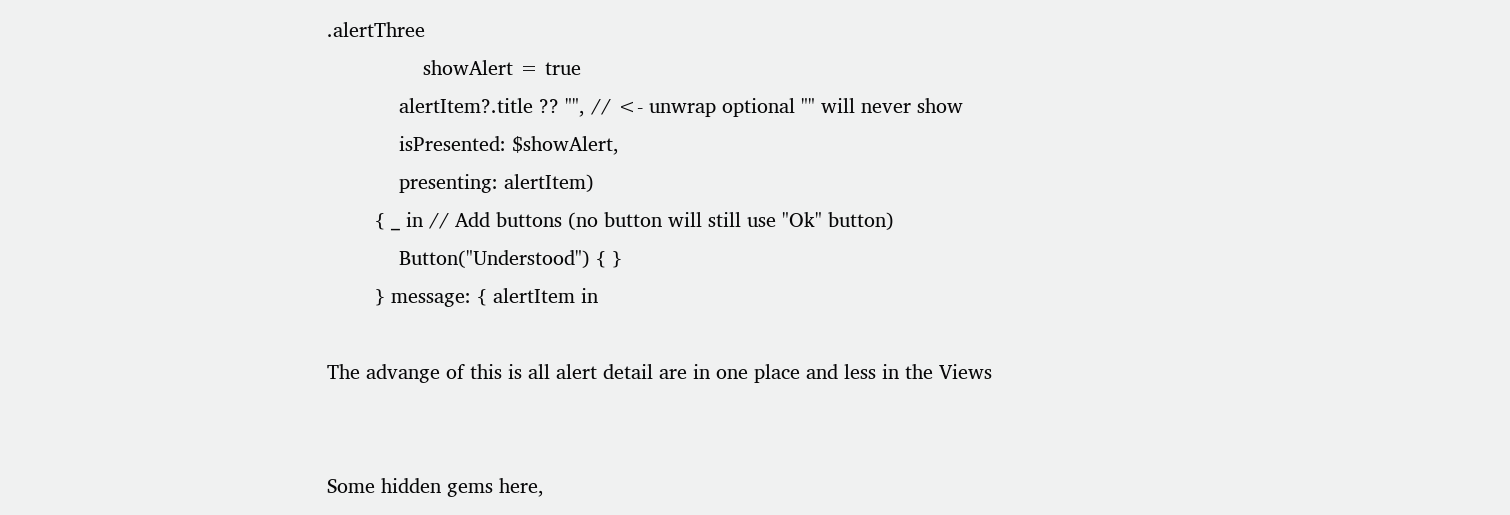.alertThree
                showAlert = true
            alertItem?.title ?? "", // <- unwrap optional "" will never show
            isPresented: $showAlert,
            presenting: alertItem)
        { _ in // Add buttons (no button will still use "Ok" button)
            Button("Understood") { }
        } message: { alertItem in

The advange of this is all alert detail are in one place and less in the Views


Some hidden gems here,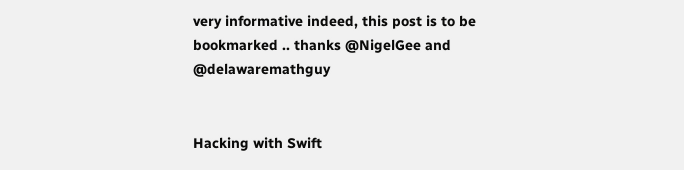very informative indeed, this post is to be bookmarked .. thanks @NigelGee and @delawaremathguy


Hacking with Swift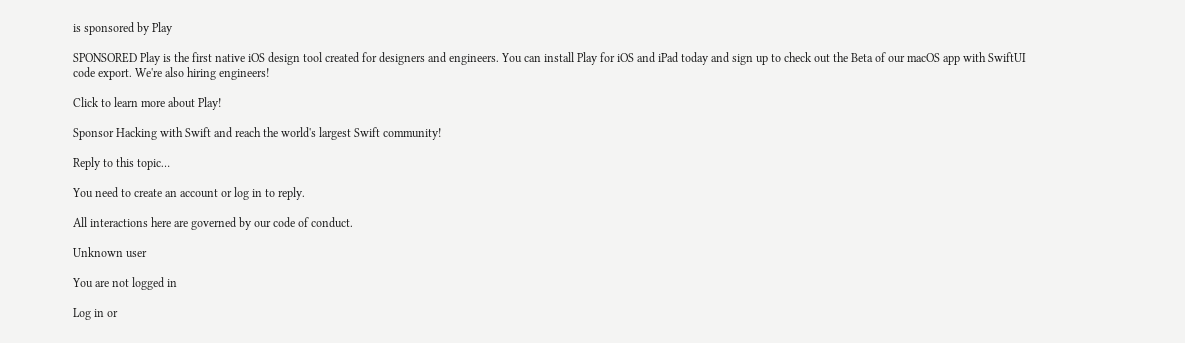is sponsored by Play

SPONSORED Play is the first native iOS design tool created for designers and engineers. You can install Play for iOS and iPad today and sign up to check out the Beta of our macOS app with SwiftUI code export. We're also hiring engineers!

Click to learn more about Play!

Sponsor Hacking with Swift and reach the world's largest Swift community!

Reply to this topic…

You need to create an account or log in to reply.

All interactions here are governed by our code of conduct.

Unknown user

You are not logged in

Log in or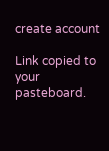create account

Link copied to your pasteboard.